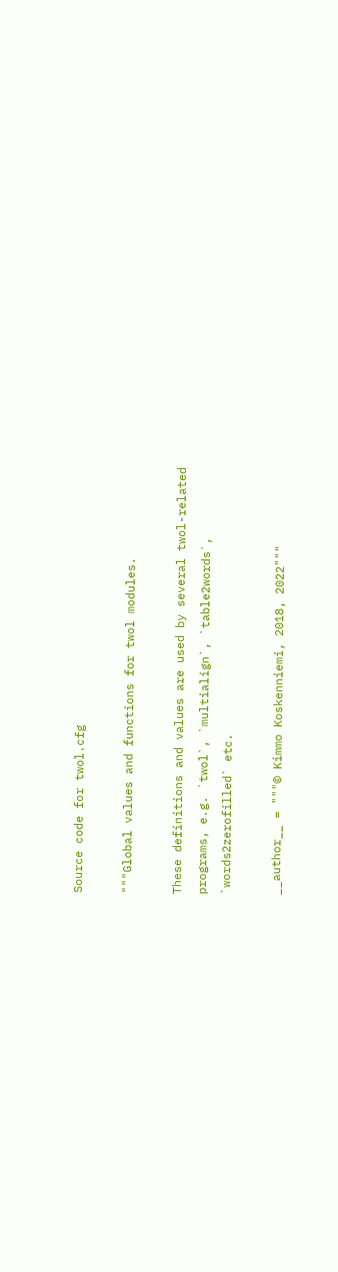Source code for twol.cfg

"""Global values and functions for twol modules.

These definitions and values are used by several twol-related
programs, e.g. `twol`, `multialign`, `table2words`,
`words2zerofilled` etc.

__author__ = """© Kimmo Koskenniemi, 2018, 2022"""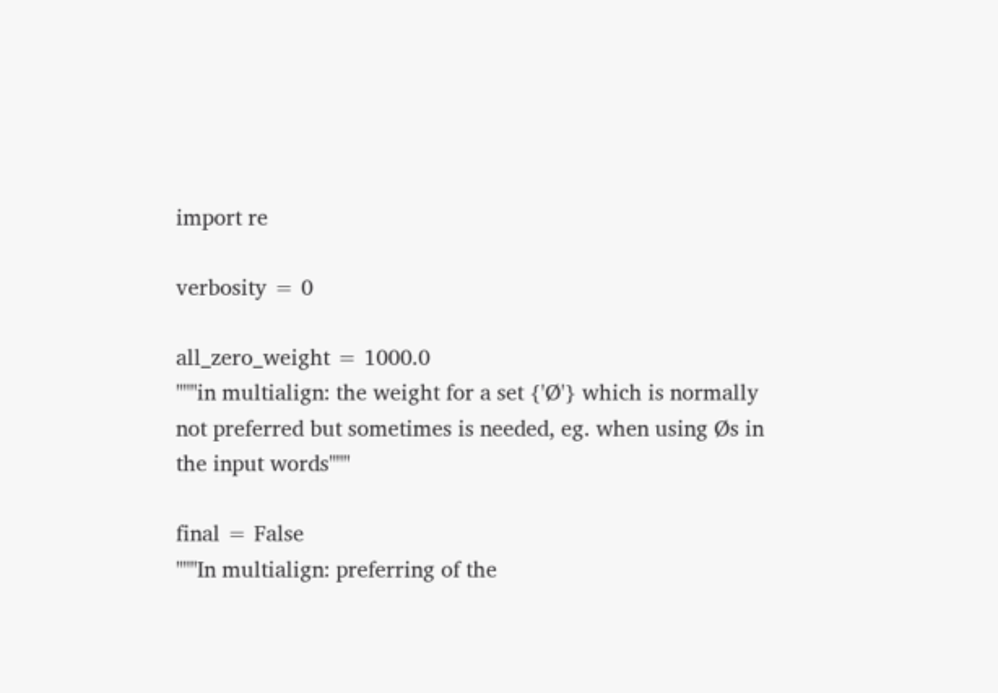import re

verbosity = 0

all_zero_weight = 1000.0
"""in multialign: the weight for a set {'Ø'} which is normally
not preferred but sometimes is needed, eg. when using Øs in
the input words"""

final = False
"""In multialign: preferring of the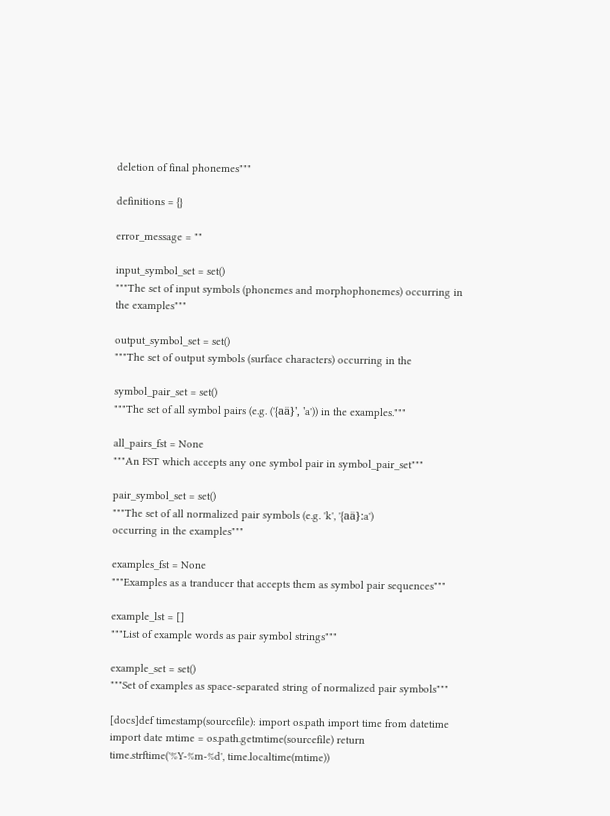deletion of final phonemes"""

definitions = {}

error_message = ""

input_symbol_set = set()
"""The set of input symbols (phonemes and morphophonemes) occurring in
the examples"""

output_symbol_set = set()
"""The set of output symbols (surface characters) occurring in the

symbol_pair_set = set()
"""The set of all symbol pairs (e.g. ('{aä}', 'a')) in the examples."""

all_pairs_fst = None
"""An FST which accepts any one symbol pair in symbol_pair_set"""

pair_symbol_set = set()
"""The set of all normalized pair symbols (e.g. 'k', '{aä}:a')
occurring in the examples"""

examples_fst = None
"""Examples as a tranducer that accepts them as symbol pair sequences"""

example_lst = []
"""List of example words as pair symbol strings"""

example_set = set()
"""Set of examples as space-separated string of normalized pair symbols"""

[docs]def timestamp(sourcefile): import os.path import time from datetime import date mtime = os.path.getmtime(sourcefile) return time.strftime('%Y-%m-%d', time.localtime(mtime))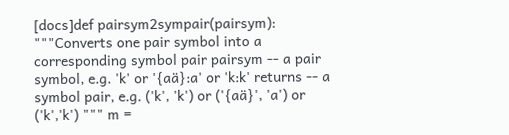[docs]def pairsym2sympair(pairsym): """Converts one pair symbol into a corresponding symbol pair pairsym -- a pair symbol, e.g. 'k' or '{aä}:a' or 'k:k' returns -- a symbol pair, e.g. ('k', 'k') or ('{aä}', 'a') or ('k','k') """ m =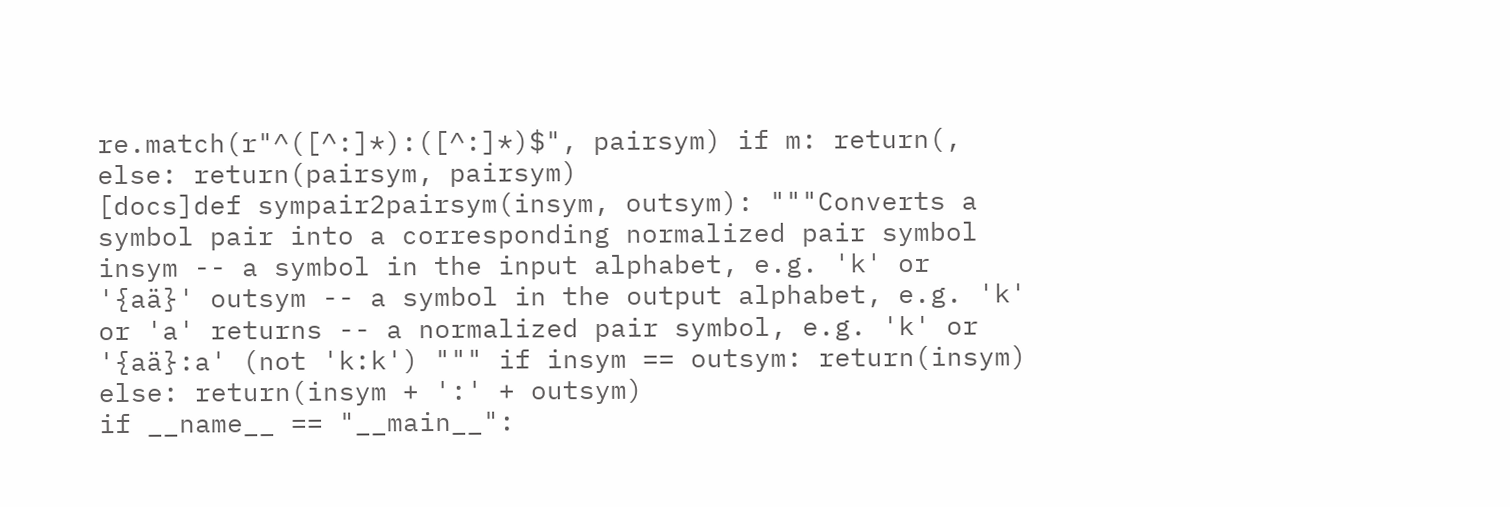re.match(r"^([^:]*):([^:]*)$", pairsym) if m: return(, else: return(pairsym, pairsym)
[docs]def sympair2pairsym(insym, outsym): """Converts a symbol pair into a corresponding normalized pair symbol insym -- a symbol in the input alphabet, e.g. 'k' or '{aä}' outsym -- a symbol in the output alphabet, e.g. 'k' or 'a' returns -- a normalized pair symbol, e.g. 'k' or '{aä}:a' (not 'k:k') """ if insym == outsym: return(insym) else: return(insym + ':' + outsym)
if __name__ == "__main__":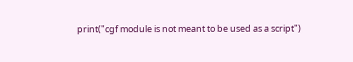print("cgf module is not meant to be used as a script")